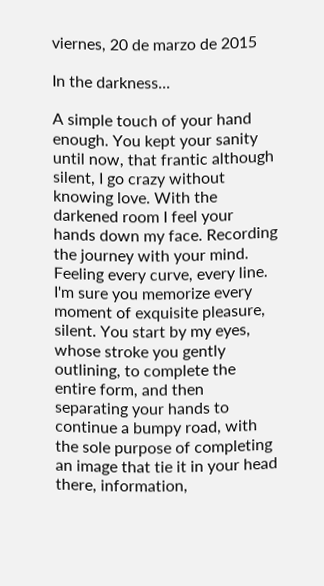viernes, 20 de marzo de 2015

In the darkness...

A simple touch of your hand enough. You kept your sanity until now, that frantic although silent, I go crazy without knowing love. With the darkened room I feel your hands down my face. Recording the journey with your mind. Feeling every curve, every line. I'm sure you memorize every moment of exquisite pleasure, silent. You start by my eyes, whose stroke you gently outlining, to complete the entire form, and then separating your hands to continue a bumpy road, with the sole purpose of completing an image that tie it in your head there, information,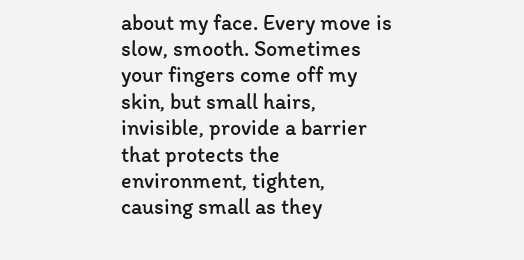about my face. Every move is slow, smooth. Sometimes your fingers come off my skin, but small hairs, invisible, provide a barrier that protects the environment, tighten, causing small as they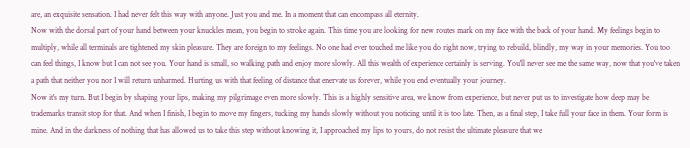are, an exquisite sensation. I had never felt this way with anyone. Just you and me. In a moment that can encompass all eternity.
Now with the dorsal part of your hand between your knuckles mean, you begin to stroke again. This time you are looking for new routes mark on my face with the back of your hand. My feelings begin to multiply, while all terminals are tightened my skin pleasure. They are foreign to my feelings. No one had ever touched me like you do right now, trying to rebuild, blindly, my way in your memories. You too can feel things, I know but I can not see you. Your hand is small, so walking path and enjoy more slowly. All this wealth of experience certainly is serving. You'll never see me the same way, now that you've taken a path that neither you nor I will return unharmed. Hurting us with that feeling of distance that enervate us forever, while you end eventually your journey.
Now it's my turn. But I begin by shaping your lips, making my pilgrimage even more slowly. This is a highly sensitive area, we know from experience, but never put us to investigate how deep may be trademarks transit stop for that. And when I finish, I begin to move my fingers, tucking my hands slowly without you noticing until it is too late. Then, as a final step, I take full your face in them. Your form is mine. And in the darkness of nothing that has allowed us to take this step without knowing it, I approached my lips to yours, do not resist the ultimate pleasure that we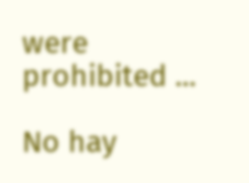were prohibited ...

No hay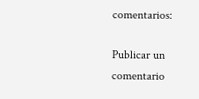comentarios:

Publicar un comentario